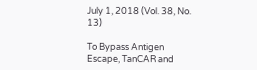July 1, 2018 (Vol. 38, No. 13)

To Bypass Antigen Escape, TanCAR and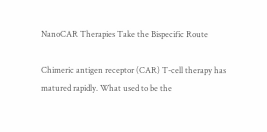NanoCAR Therapies Take the Bispecific Route

Chimeric antigen receptor (CAR) T-cell therapy has matured rapidly. What used to be the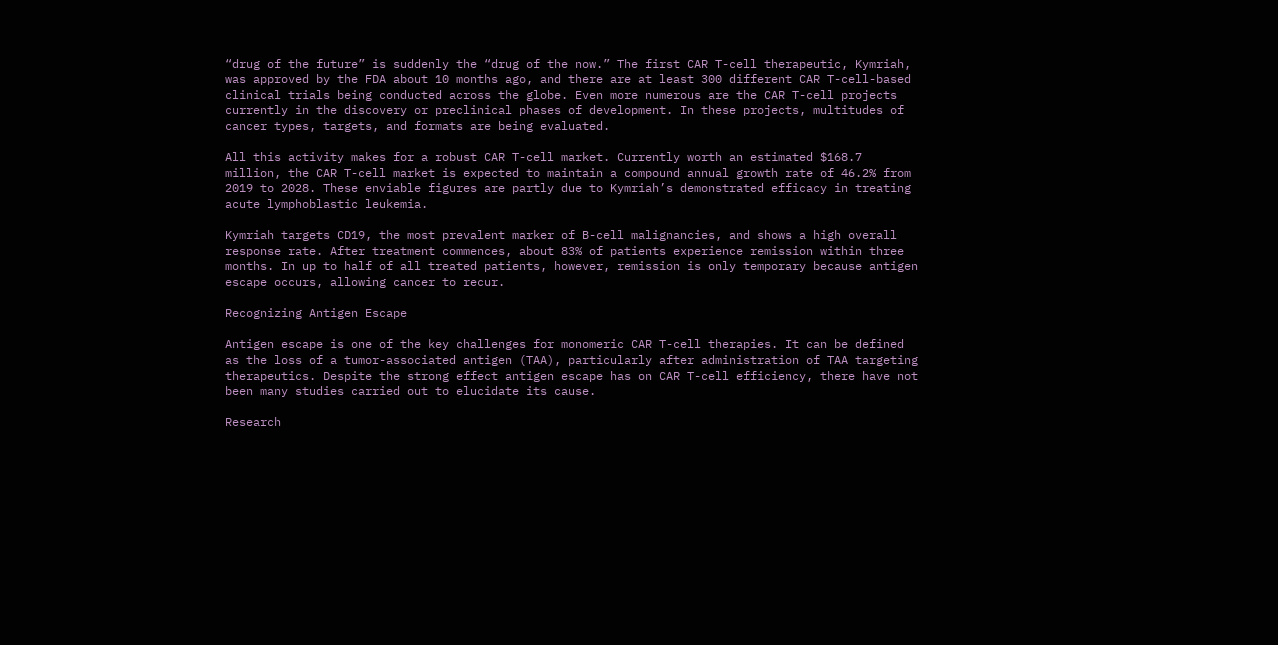“drug of the future” is suddenly the “drug of the now.” The first CAR T-cell therapeutic, Kymriah, was approved by the FDA about 10 months ago, and there are at least 300 different CAR T-cell-based clinical trials being conducted across the globe. Even more numerous are the CAR T-cell projects currently in the discovery or preclinical phases of development. In these projects, multitudes of cancer types, targets, and formats are being evaluated.

All this activity makes for a robust CAR T-cell market. Currently worth an estimated $168.7 million, the CAR T-cell market is expected to maintain a compound annual growth rate of 46.2% from 2019 to 2028. These enviable figures are partly due to Kymriah’s demonstrated efficacy in treating acute lymphoblastic leukemia.

Kymriah targets CD19, the most prevalent marker of B-cell malignancies, and shows a high overall response rate. After treatment commences, about 83% of patients experience remission within three months. In up to half of all treated patients, however, remission is only temporary because antigen escape occurs, allowing cancer to recur.

Recognizing Antigen Escape

Antigen escape is one of the key challenges for monomeric CAR T-cell therapies. It can be defined as the loss of a tumor-associated antigen (TAA), particularly after administration of TAA targeting therapeutics. Despite the strong effect antigen escape has on CAR T-cell efficiency, there have not been many studies carried out to elucidate its cause.

Research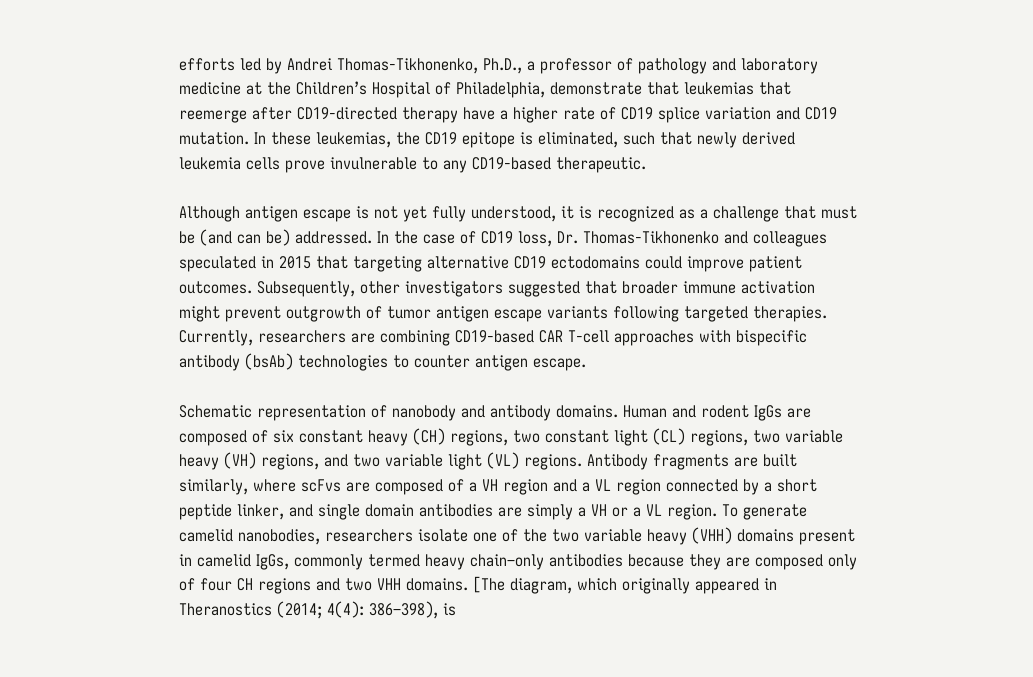efforts led by Andrei Thomas-Tikhonenko, Ph.D., a professor of pathology and laboratory medicine at the Children’s Hospital of Philadelphia, demonstrate that leukemias that reemerge after CD19-directed therapy have a higher rate of CD19 splice variation and CD19 mutation. In these leukemias, the CD19 epitope is eliminated, such that newly derived leukemia cells prove invulnerable to any CD19-based therapeutic.

Although antigen escape is not yet fully understood, it is recognized as a challenge that must be (and can be) addressed. In the case of CD19 loss, Dr. Thomas-Tikhonenko and colleagues speculated in 2015 that targeting alternative CD19 ectodomains could improve patient outcomes. Subsequently, other investigators suggested that broader immune activation might prevent outgrowth of tumor antigen escape variants following targeted therapies. Currently, researchers are combining CD19-based CAR T-cell approaches with bispecific antibody (bsAb) technologies to counter antigen escape.

Schematic representation of nanobody and antibody domains. Human and rodent IgGs are composed of six constant heavy (CH) regions, two constant light (CL) regions, two variable heavy (VH) regions, and two variable light (VL) regions. Antibody fragments are built similarly, where scFvs are composed of a VH region and a VL region connected by a short peptide linker, and single domain antibodies are simply a VH or a VL region. To generate camelid nanobodies, researchers isolate one of the two variable heavy (VHH) domains present in camelid IgGs, commonly termed heavy chain–only antibodies because they are composed only of four CH regions and two VHH domains. [The diagram, which originally appeared in Theranostics (2014; 4(4): 386–398), is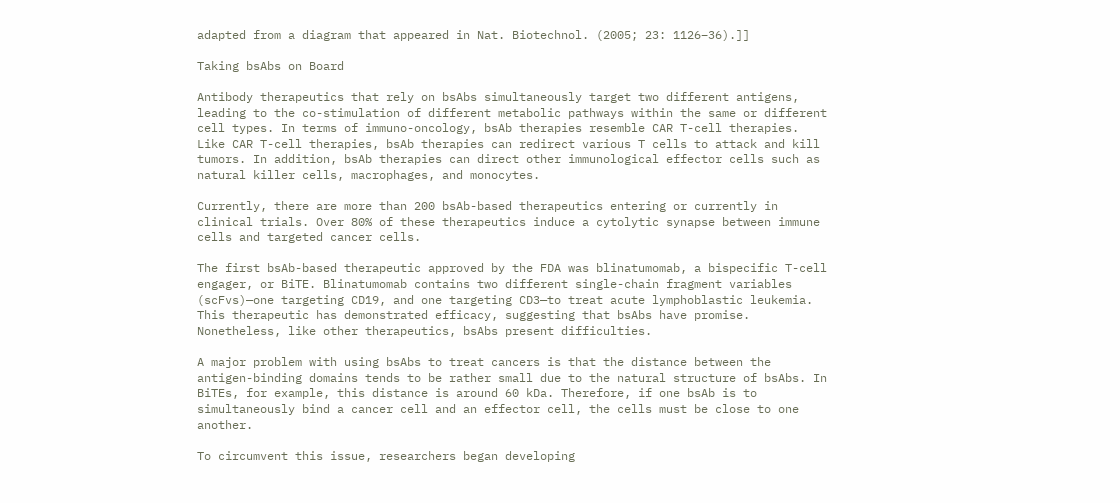adapted from a diagram that appeared in Nat. Biotechnol. (2005; 23: 1126–36).]]

Taking bsAbs on Board

Antibody therapeutics that rely on bsAbs simultaneously target two different antigens, leading to the co-stimulation of different metabolic pathways within the same or different cell types. In terms of immuno-oncology, bsAb therapies resemble CAR T-cell therapies. Like CAR T-cell therapies, bsAb therapies can redirect various T cells to attack and kill tumors. In addition, bsAb therapies can direct other immunological effector cells such as natural killer cells, macrophages, and monocytes.

Currently, there are more than 200 bsAb-based therapeutics entering or currently in clinical trials. Over 80% of these therapeutics induce a cytolytic synapse between immune cells and targeted cancer cells.

The first bsAb-based therapeutic approved by the FDA was blinatumomab, a bispecific T-cell engager, or BiTE. Blinatumomab contains two different single-chain fragment variables (scFvs)—one targeting CD19, and one targeting CD3—to treat acute lymphoblastic leukemia. This therapeutic has demonstrated efficacy, suggesting that bsAbs have promise. Nonetheless, like other therapeutics, bsAbs present difficulties.

A major problem with using bsAbs to treat cancers is that the distance between the antigen-binding domains tends to be rather small due to the natural structure of bsAbs. In BiTEs, for example, this distance is around 60 kDa. Therefore, if one bsAb is to simultaneously bind a cancer cell and an effector cell, the cells must be close to one another.

To circumvent this issue, researchers began developing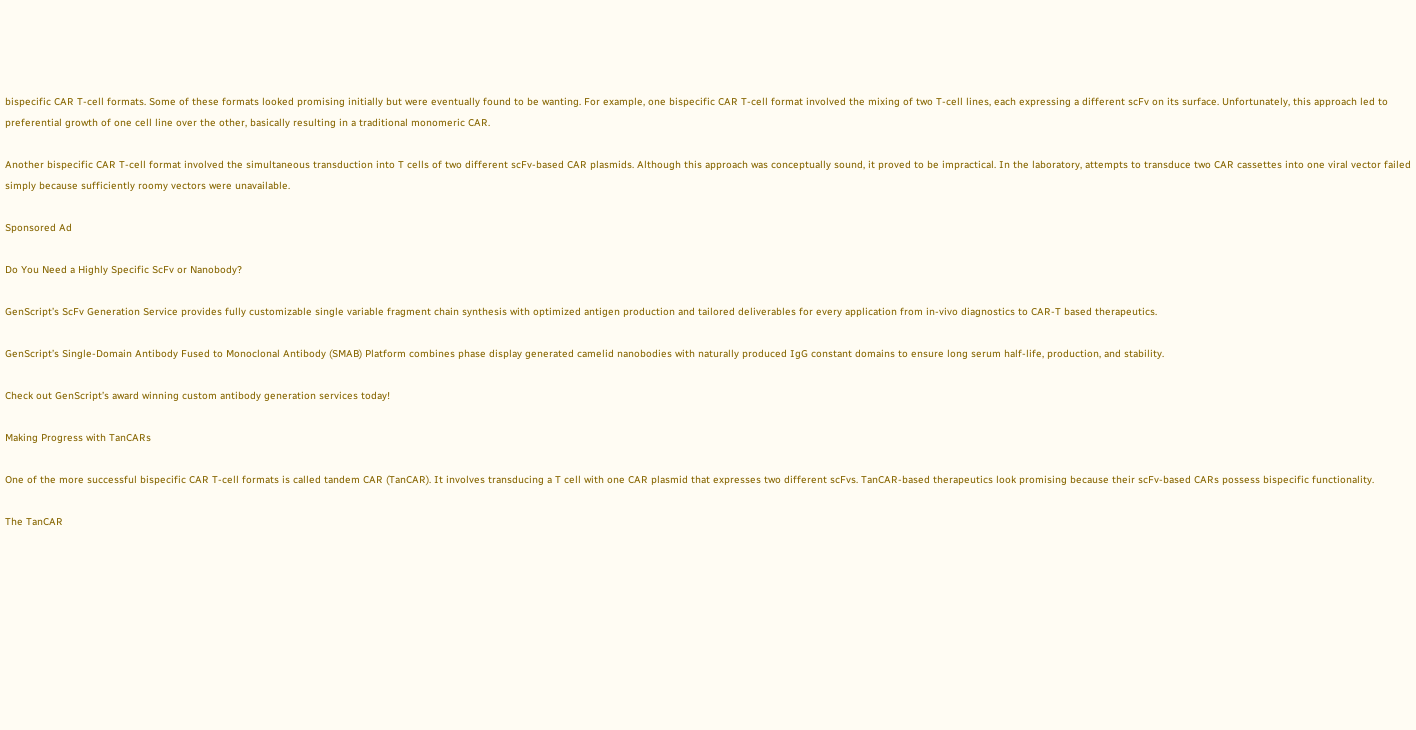bispecific CAR T-cell formats. Some of these formats looked promising initially but were eventually found to be wanting. For example, one bispecific CAR T-cell format involved the mixing of two T-cell lines, each expressing a different scFv on its surface. Unfortunately, this approach led to preferential growth of one cell line over the other, basically resulting in a traditional monomeric CAR.

Another bispecific CAR T-cell format involved the simultaneous transduction into T cells of two different scFv-based CAR plasmids. Although this approach was conceptually sound, it proved to be impractical. In the laboratory, attempts to transduce two CAR cassettes into one viral vector failed simply because sufficiently roomy vectors were unavailable.

Sponsored Ad

Do You Need a Highly Specific ScFv or Nanobody?

GenScript’s ScFv Generation Service provides fully customizable single variable fragment chain synthesis with optimized antigen production and tailored deliverables for every application from in-vivo diagnostics to CAR-T based therapeutics.

GenScript’s Single-Domain Antibody Fused to Monoclonal Antibody (SMAB) Platform combines phase display generated camelid nanobodies with naturally produced IgG constant domains to ensure long serum half-life, production, and stability.

Check out GenScript’s award winning custom antibody generation services today!

Making Progress with TanCARs

One of the more successful bispecific CAR T-cell formats is called tandem CAR (TanCAR). It involves transducing a T cell with one CAR plasmid that expresses two different scFvs. TanCAR-based therapeutics look promising because their scFv-based CARs possess bispecific functionality.

The TanCAR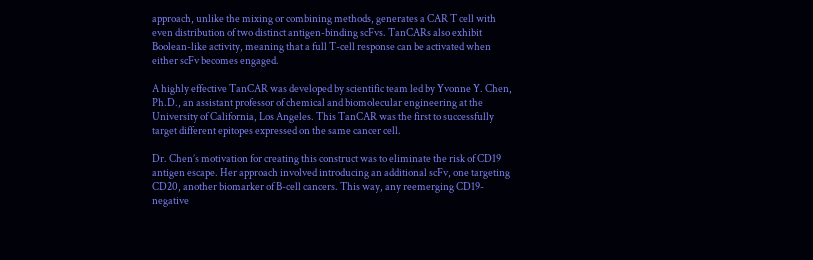approach, unlike the mixing or combining methods, generates a CAR T cell with even distribution of two distinct antigen-binding scFvs. TanCARs also exhibit Boolean-like activity, meaning that a full T-cell response can be activated when either scFv becomes engaged.

A highly effective TanCAR was developed by scientific team led by Yvonne Y. Chen, Ph.D., an assistant professor of chemical and biomolecular engineering at the University of California, Los Angeles. This TanCAR was the first to successfully target different epitopes expressed on the same cancer cell.

Dr. Chen’s motivation for creating this construct was to eliminate the risk of CD19 antigen escape. Her approach involved introducing an additional scFv, one targeting CD20, another biomarker of B-cell cancers. This way, any reemerging CD19-negative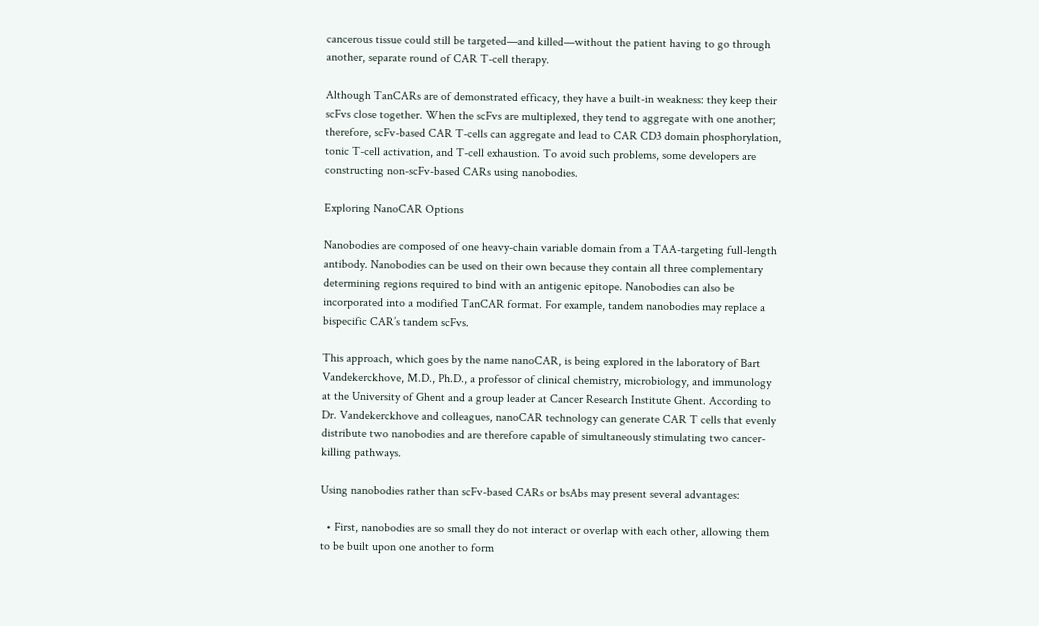cancerous tissue could still be targeted—and killed—without the patient having to go through another, separate round of CAR T-cell therapy.

Although TanCARs are of demonstrated efficacy, they have a built-in weakness: they keep their scFvs close together. When the scFvs are multiplexed, they tend to aggregate with one another; therefore, scFv-based CAR T-cells can aggregate and lead to CAR CD3 domain phosphorylation, tonic T-cell activation, and T-cell exhaustion. To avoid such problems, some developers are constructing non-scFv-based CARs using nanobodies.

Exploring NanoCAR Options

Nanobodies are composed of one heavy-chain variable domain from a TAA-targeting full-length antibody. Nanobodies can be used on their own because they contain all three complementary determining regions required to bind with an antigenic epitope. Nanobodies can also be incorporated into a modified TanCAR format. For example, tandem nanobodies may replace a bispecific CAR’s tandem scFvs.

This approach, which goes by the name nanoCAR, is being explored in the laboratory of Bart Vandekerckhove, M.D., Ph.D., a professor of clinical chemistry, microbiology, and immunology at the University of Ghent and a group leader at Cancer Research Institute Ghent. According to Dr. Vandekerckhove and colleagues, nanoCAR technology can generate CAR T cells that evenly distribute two nanobodies and are therefore capable of simultaneously stimulating two cancer-killing pathways.

Using nanobodies rather than scFv-based CARs or bsAbs may present several advantages:

  • First, nanobodies are so small they do not interact or overlap with each other, allowing them to be built upon one another to form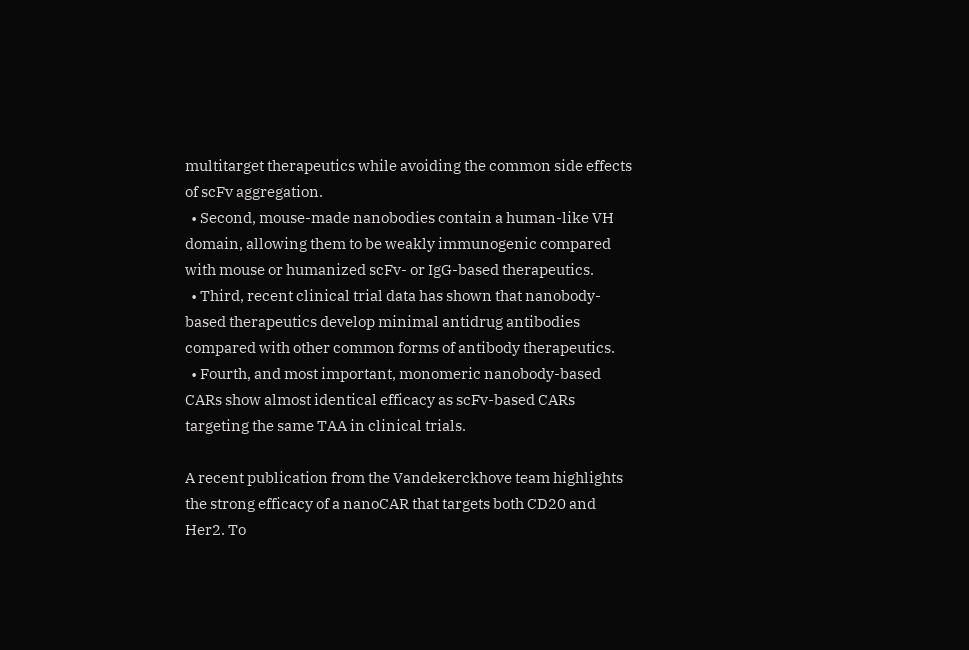multitarget therapeutics while avoiding the common side effects of scFv aggregation.
  • Second, mouse-made nanobodies contain a human-like VH domain, allowing them to be weakly immunogenic compared with mouse or humanized scFv- or IgG-based therapeutics.
  • Third, recent clinical trial data has shown that nanobody-based therapeutics develop minimal antidrug antibodies compared with other common forms of antibody therapeutics.
  • Fourth, and most important, monomeric nanobody-based CARs show almost identical efficacy as scFv-based CARs targeting the same TAA in clinical trials.

A recent publication from the Vandekerckhove team highlights the strong efficacy of a nanoCAR that targets both CD20 and Her2. To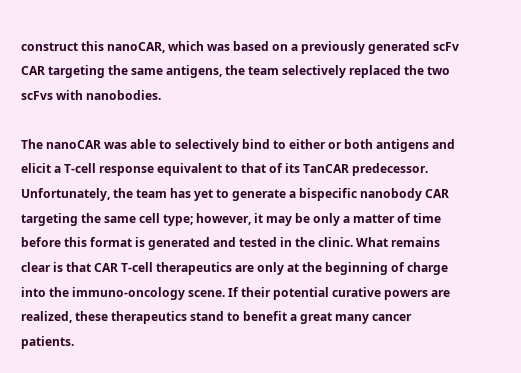construct this nanoCAR, which was based on a previously generated scFv CAR targeting the same antigens, the team selectively replaced the two scFvs with nanobodies.

The nanoCAR was able to selectively bind to either or both antigens and elicit a T-cell response equivalent to that of its TanCAR predecessor. Unfortunately, the team has yet to generate a bispecific nanobody CAR targeting the same cell type; however, it may be only a matter of time before this format is generated and tested in the clinic. What remains clear is that CAR T-cell therapeutics are only at the beginning of charge into the immuno-oncology scene. If their potential curative powers are realized, these therapeutics stand to benefit a great many cancer patients.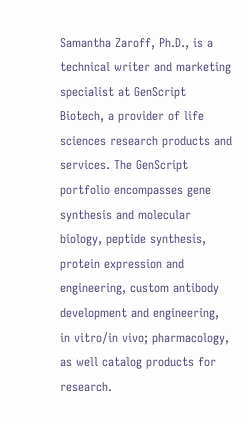Samantha Zaroff, Ph.D., is a technical writer and marketing specialist at GenScript Biotech, a provider of life sciences research products and services. The GenScript portfolio encompasses gene synthesis and molecular biology, peptide synthesis, protein expression and engineering, custom antibody development and engineering, in vitro/in vivo; pharmacology, as well catalog products for research.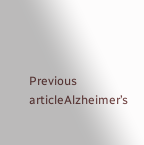Previous articleAlzheimer’s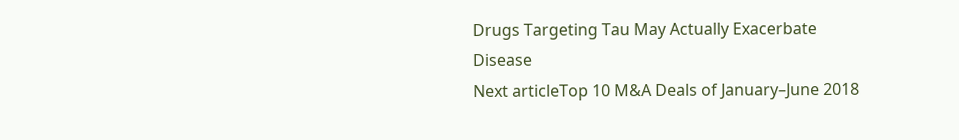Drugs Targeting Tau May Actually Exacerbate Disease
Next articleTop 10 M&A Deals of January–June 2018